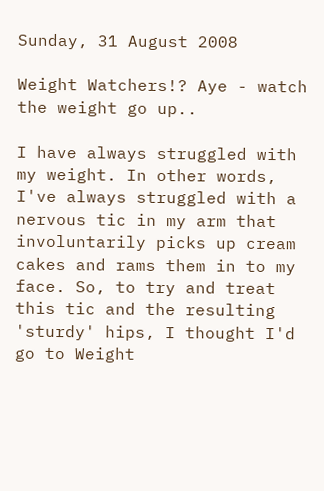Sunday, 31 August 2008

Weight Watchers!? Aye - watch the weight go up..

I have always struggled with my weight. In other words, I've always struggled with a nervous tic in my arm that involuntarily picks up cream cakes and rams them in to my face. So, to try and treat this tic and the resulting 'sturdy' hips, I thought I'd go to Weight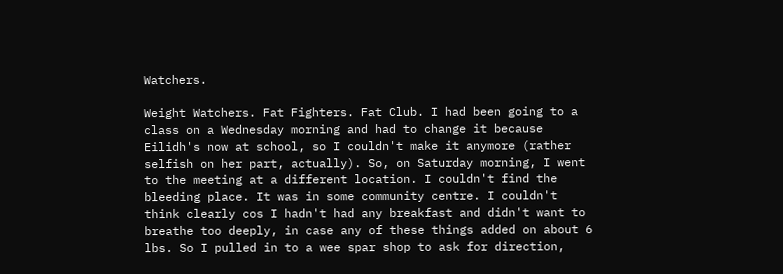Watchers.

Weight Watchers. Fat Fighters. Fat Club. I had been going to a class on a Wednesday morning and had to change it because Eilidh's now at school, so I couldn't make it anymore (rather selfish on her part, actually). So, on Saturday morning, I went to the meeting at a different location. I couldn't find the bleeding place. It was in some community centre. I couldn't think clearly cos I hadn't had any breakfast and didn't want to breathe too deeply, in case any of these things added on about 6 lbs. So I pulled in to a wee spar shop to ask for direction,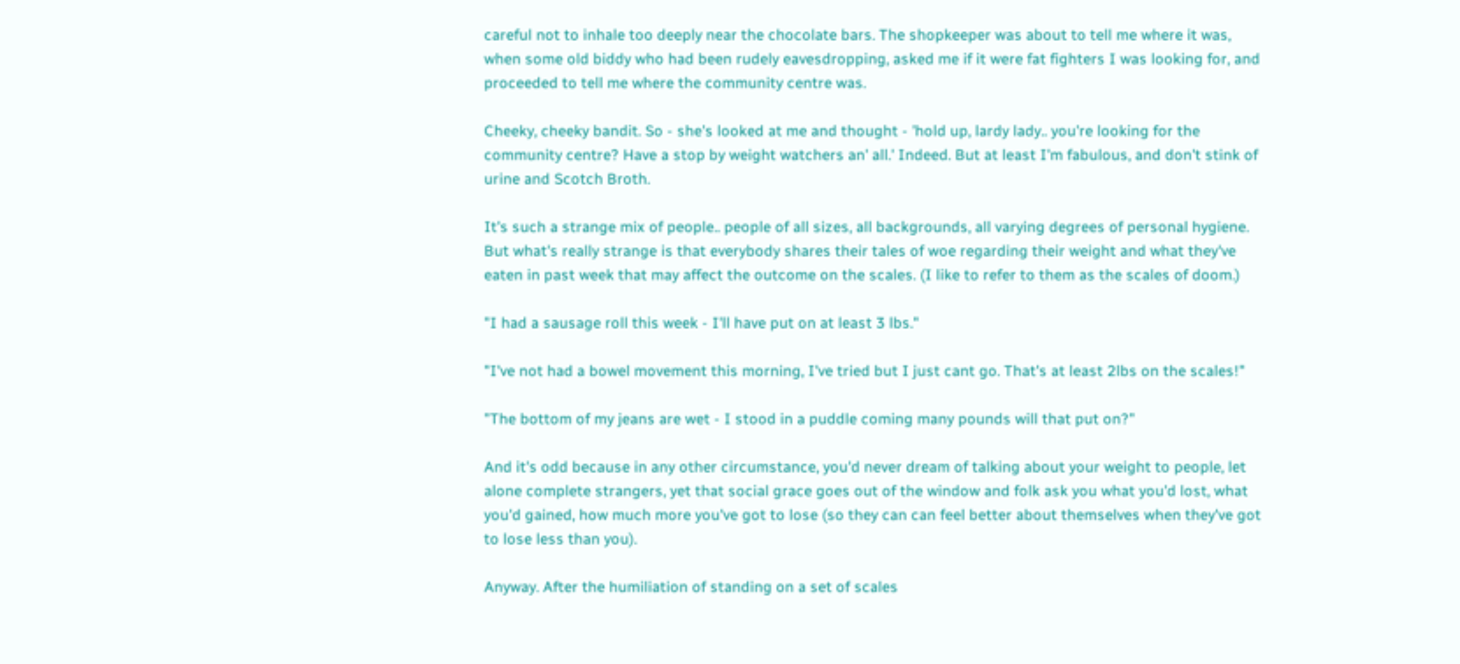careful not to inhale too deeply near the chocolate bars. The shopkeeper was about to tell me where it was, when some old biddy who had been rudely eavesdropping, asked me if it were fat fighters I was looking for, and proceeded to tell me where the community centre was.

Cheeky, cheeky bandit. So - she's looked at me and thought - 'hold up, lardy lady.. you're looking for the community centre? Have a stop by weight watchers an' all.' Indeed. But at least I'm fabulous, and don't stink of urine and Scotch Broth.

It's such a strange mix of people.. people of all sizes, all backgrounds, all varying degrees of personal hygiene. But what's really strange is that everybody shares their tales of woe regarding their weight and what they've eaten in past week that may affect the outcome on the scales. (I like to refer to them as the scales of doom.)

"I had a sausage roll this week - I'll have put on at least 3 lbs."

"I've not had a bowel movement this morning, I've tried but I just cant go. That's at least 2lbs on the scales!"

"The bottom of my jeans are wet - I stood in a puddle coming many pounds will that put on?"

And it's odd because in any other circumstance, you'd never dream of talking about your weight to people, let alone complete strangers, yet that social grace goes out of the window and folk ask you what you'd lost, what you'd gained, how much more you've got to lose (so they can can feel better about themselves when they've got to lose less than you).

Anyway. After the humiliation of standing on a set of scales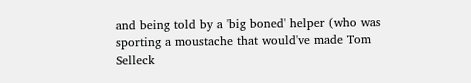and being told by a 'big boned' helper (who was sporting a moustache that would've made Tom Selleck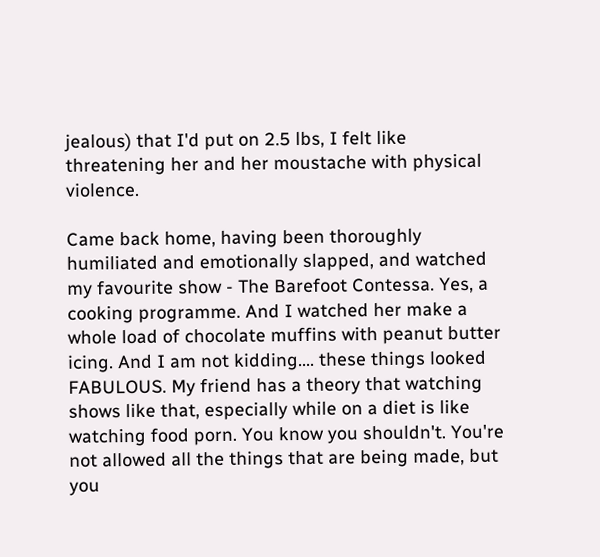jealous) that I'd put on 2.5 lbs, I felt like threatening her and her moustache with physical violence.

Came back home, having been thoroughly humiliated and emotionally slapped, and watched my favourite show - The Barefoot Contessa. Yes, a cooking programme. And I watched her make a whole load of chocolate muffins with peanut butter icing. And I am not kidding.... these things looked FABULOUS. My friend has a theory that watching shows like that, especially while on a diet is like watching food porn. You know you shouldn't. You're not allowed all the things that are being made, but you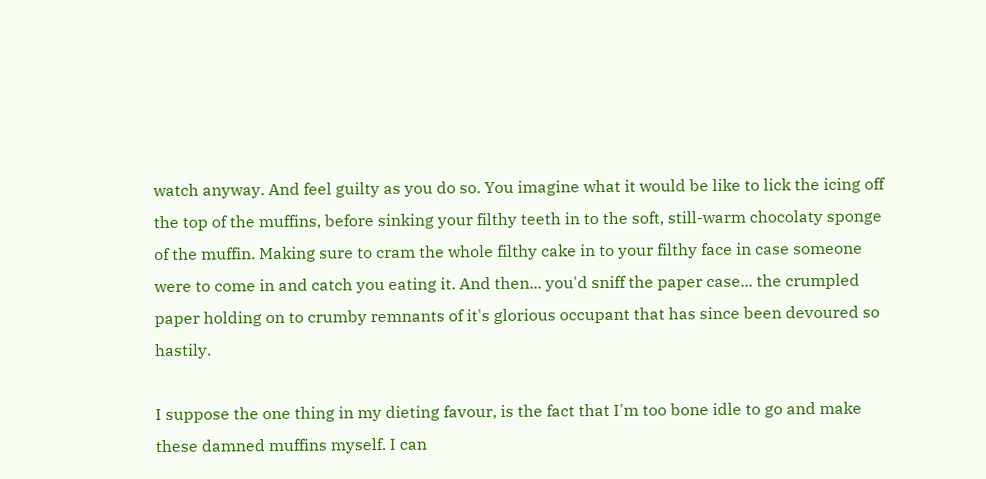watch anyway. And feel guilty as you do so. You imagine what it would be like to lick the icing off the top of the muffins, before sinking your filthy teeth in to the soft, still-warm chocolaty sponge of the muffin. Making sure to cram the whole filthy cake in to your filthy face in case someone were to come in and catch you eating it. And then... you'd sniff the paper case... the crumpled paper holding on to crumby remnants of it's glorious occupant that has since been devoured so hastily.

I suppose the one thing in my dieting favour, is the fact that I'm too bone idle to go and make these damned muffins myself. I can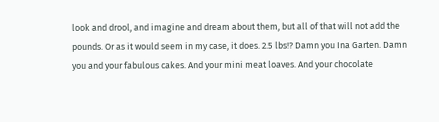look and drool, and imagine and dream about them, but all of that will not add the pounds. Or as it would seem in my case, it does. 2.5 lbs!? Damn you Ina Garten. Damn you and your fabulous cakes. And your mini meat loaves. And your chocolate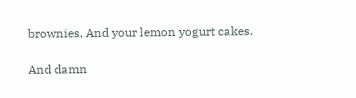brownies. And your lemon yogurt cakes.

And damn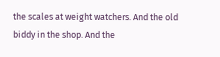the scales at weight watchers. And the old biddy in the shop. And the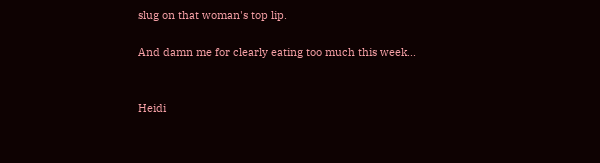slug on that woman's top lip.

And damn me for clearly eating too much this week...


Heidi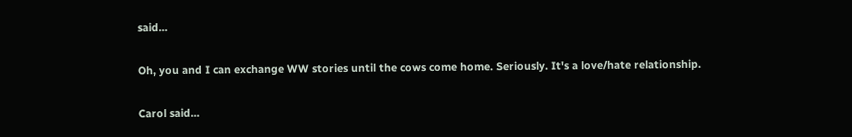said...

Oh, you and I can exchange WW stories until the cows come home. Seriously. It's a love/hate relationship.

Carol said...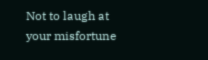Not to laugh at your misfortune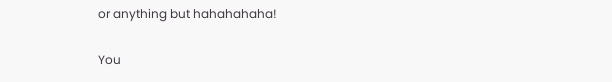or anything but hahahahaha!

You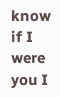know if I were you I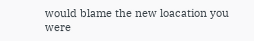would blame the new loacation you were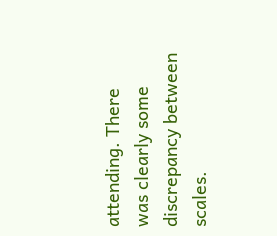attending. There was clearly some discrepancy between scales.